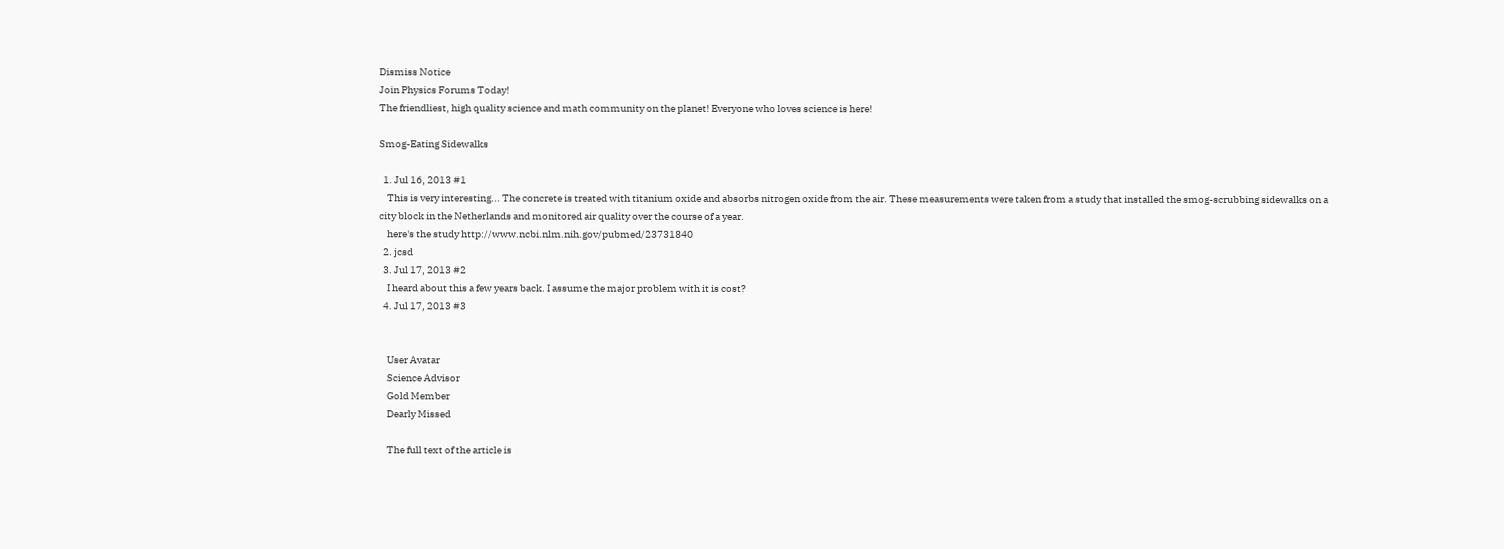Dismiss Notice
Join Physics Forums Today!
The friendliest, high quality science and math community on the planet! Everyone who loves science is here!

Smog-Eating Sidewalks

  1. Jul 16, 2013 #1
    This is very interesting... The concrete is treated with titanium oxide and absorbs nitrogen oxide from the air. These measurements were taken from a study that installed the smog-scrubbing sidewalks on a city block in the Netherlands and monitored air quality over the course of a year.
    here's the study http://www.ncbi.nlm.nih.gov/pubmed/23731840
  2. jcsd
  3. Jul 17, 2013 #2
    I heard about this a few years back. I assume the major problem with it is cost?
  4. Jul 17, 2013 #3


    User Avatar
    Science Advisor
    Gold Member
    Dearly Missed

    The full text of the article is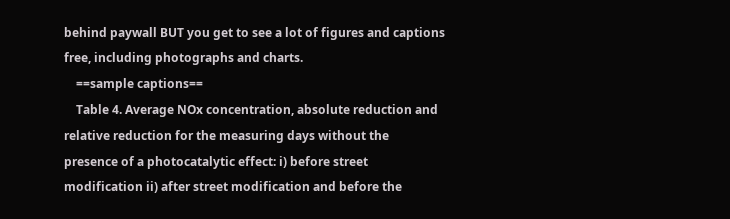behind paywall BUT you get to see a lot of figures and captions free, including photographs and charts.
    ==sample captions==
    Table 4. Average NOx concentration, absolute reduction and relative reduction for the measuring days without the presence of a photocatalytic effect: i) before street modification ii) after street modification and before the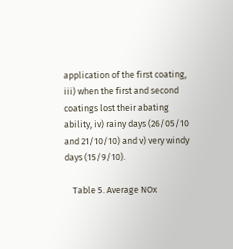application of the first coating, iii) when the first and second coatings lost their abating ability, iv) rainy days (26/05/10 and 21/10/10) and v) very windy days (15/9/10).

    Table 5. Average NOx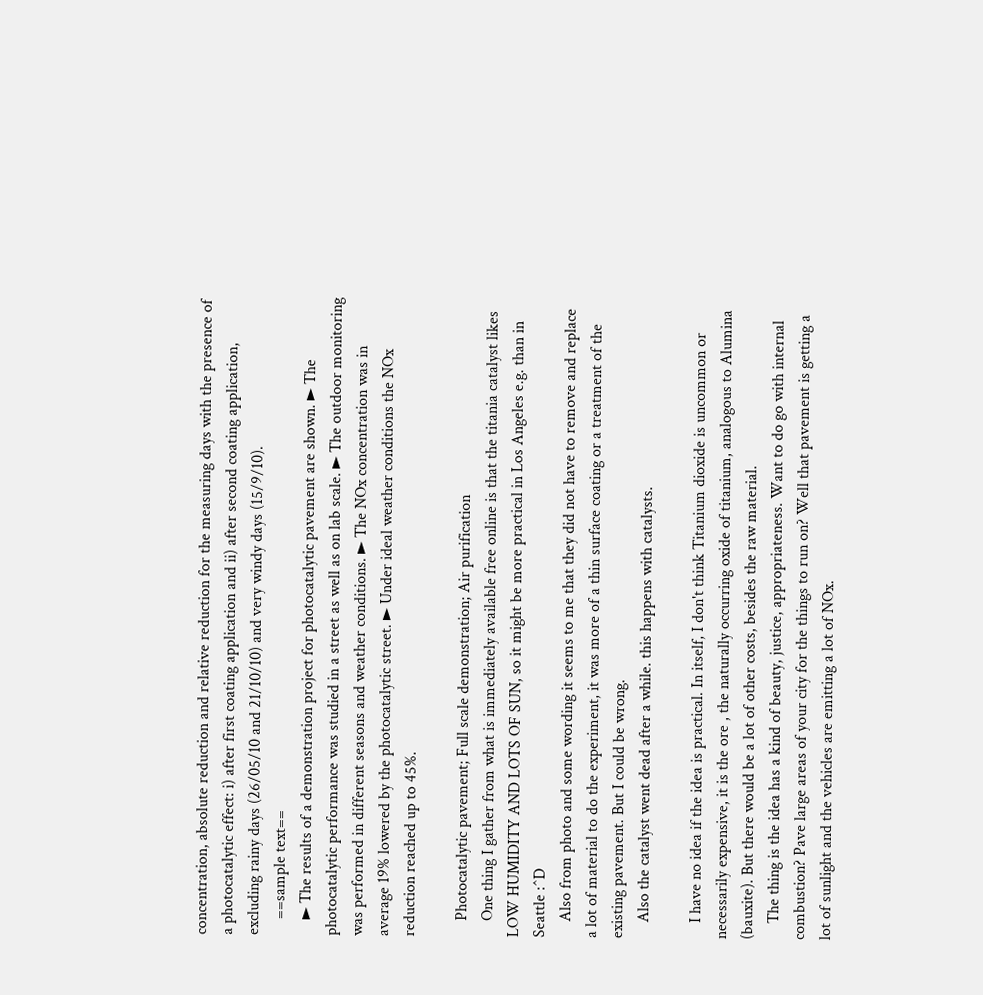concentration, absolute reduction and relative reduction for the measuring days with the presence of a photocatalytic effect: i) after first coating application and ii) after second coating application, excluding rainy days (26/05/10 and 21/10/10) and very windy days (15/9/10).
    ==sample text==
    ► The results of a demonstration project for photocatalytic pavement are shown. ► The photocatalytic performance was studied in a street as well as on lab scale. ► The outdoor monitoring was performed in different seasons and weather conditions. ► The NOx concentration was in average 19% lowered by the photocatalytic street. ► Under ideal weather conditions the NOx reduction reached up to 45%.

    Photocatalytic pavement; Full scale demonstration; Air purification
    One thing I gather from what is immediately available free online is that the titania catalyst likes LOW HUMIDITY AND LOTS OF SUN, so it might be more practical in Los Angeles e.g. than in Seattle :^D
    Also from photo and some wording it seems to me that they did not have to remove and replace a lot of material to do the experiment, it was more of a thin surface coating or a treatment of the existing pavement. But I could be wrong.
    Also the catalyst went dead after a while. this happens with catalysts.

    I have no idea if the idea is practical. In itself, I don't think Titanium dioxide is uncommon or necessarily expensive, it is the ore , the naturally occurring oxide of titanium, analogous to Alumina (bauxite). But there would be a lot of other costs, besides the raw material.
    The thing is the idea has a kind of beauty, justice, appropriateness. Want to do go with internal combustion? Pave large areas of your city for the things to run on? Well that pavement is getting a lot of sunlight and the vehicles are emitting a lot of NOx.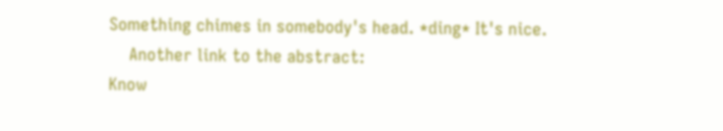Something chimes in somebody's head. *ding* It's nice.
    Another link to the abstract:
Know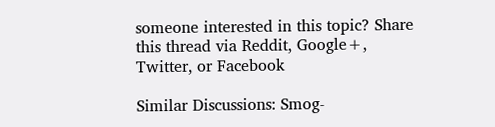someone interested in this topic? Share this thread via Reddit, Google+, Twitter, or Facebook

Similar Discussions: Smog-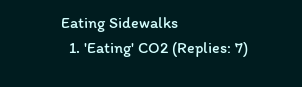Eating Sidewalks
  1. 'Eating' CO2 (Replies: 7)